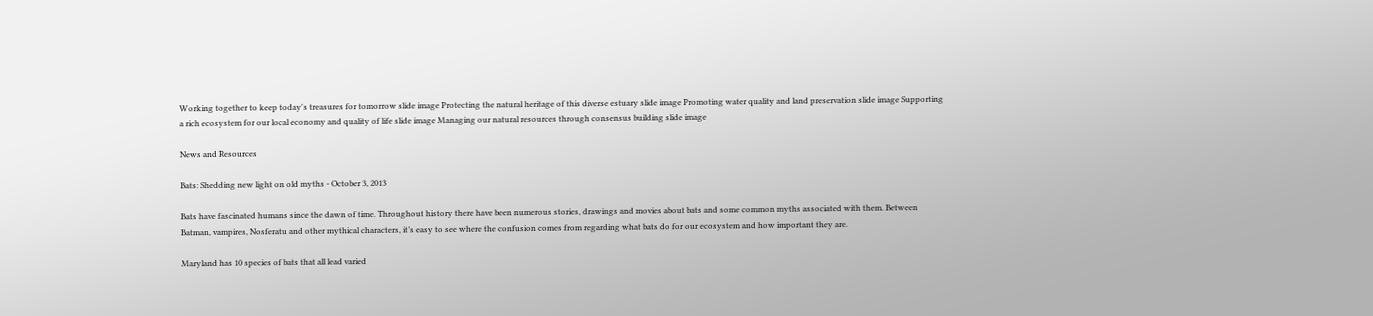Working together to keep today's treasures for tomorrow slide image Protecting the natural heritage of this diverse estuary slide image Promoting water quality and land preservation slide image Supporting a rich ecosystem for our local economy and quality of life slide image Managing our natural resources through consensus building slide image

News and Resources

Bats: Shedding new light on old myths - October 3, 2013

Bats have fascinated humans since the dawn of time. Throughout history there have been numerous stories, drawings and movies about bats and some common myths associated with them. Between Batman, vampires, Nosferatu and other mythical characters, it’s easy to see where the confusion comes from regarding what bats do for our ecosystem and how important they are.

Maryland has 10 species of bats that all lead varied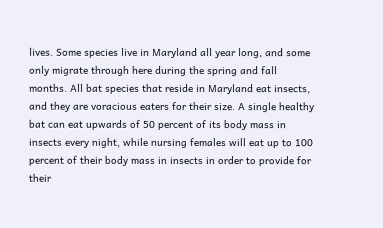lives. Some species live in Maryland all year long, and some only migrate through here during the spring and fall months. All bat species that reside in Maryland eat insects, and they are voracious eaters for their size. A single healthy bat can eat upwards of 50 percent of its body mass in insects every night, while nursing females will eat up to 100 percent of their body mass in insects in order to provide for their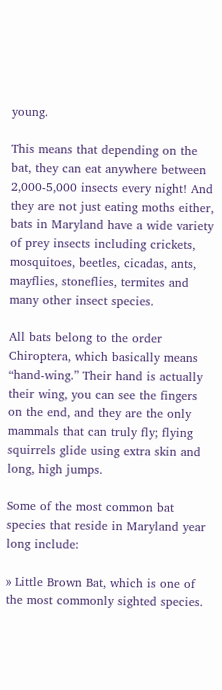young.

This means that depending on the bat, they can eat anywhere between 2,000-5,000 insects every night! And they are not just eating moths either, bats in Maryland have a wide variety of prey insects including crickets, mosquitoes, beetles, cicadas, ants, mayflies, stoneflies, termites and many other insect species.

All bats belong to the order Chiroptera, which basically means “hand-wing.” Their hand is actually their wing, you can see the fingers on the end, and they are the only mammals that can truly fly; flying squirrels glide using extra skin and long, high jumps.

Some of the most common bat species that reside in Maryland year long include:

» Little Brown Bat, which is one of the most commonly sighted species.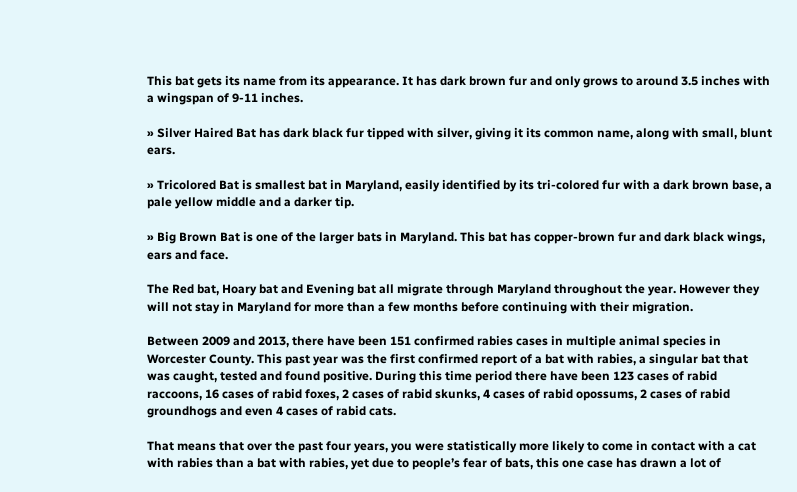This bat gets its name from its appearance. It has dark brown fur and only grows to around 3.5 inches with a wingspan of 9-11 inches.

» Silver Haired Bat has dark black fur tipped with silver, giving it its common name, along with small, blunt ears.

» Tricolored Bat is smallest bat in Maryland, easily identified by its tri-colored fur with a dark brown base, a pale yellow middle and a darker tip.

» Big Brown Bat is one of the larger bats in Maryland. This bat has copper-brown fur and dark black wings, ears and face.

The Red bat, Hoary bat and Evening bat all migrate through Maryland throughout the year. However they will not stay in Maryland for more than a few months before continuing with their migration.

Between 2009 and 2013, there have been 151 confirmed rabies cases in multiple animal species in Worcester County. This past year was the first confirmed report of a bat with rabies, a singular bat that was caught, tested and found positive. During this time period there have been 123 cases of rabid raccoons, 16 cases of rabid foxes, 2 cases of rabid skunks, 4 cases of rabid opossums, 2 cases of rabid groundhogs and even 4 cases of rabid cats.

That means that over the past four years, you were statistically more likely to come in contact with a cat with rabies than a bat with rabies, yet due to people’s fear of bats, this one case has drawn a lot of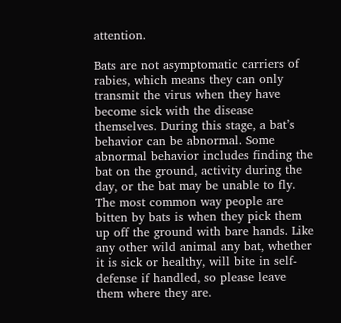attention.

Bats are not asymptomatic carriers of rabies, which means they can only transmit the virus when they have become sick with the disease themselves. During this stage, a bat’s behavior can be abnormal. Some abnormal behavior includes finding the bat on the ground, activity during the day, or the bat may be unable to fly. The most common way people are bitten by bats is when they pick them up off the ground with bare hands. Like any other wild animal any bat, whether it is sick or healthy, will bite in self-defense if handled, so please leave them where they are.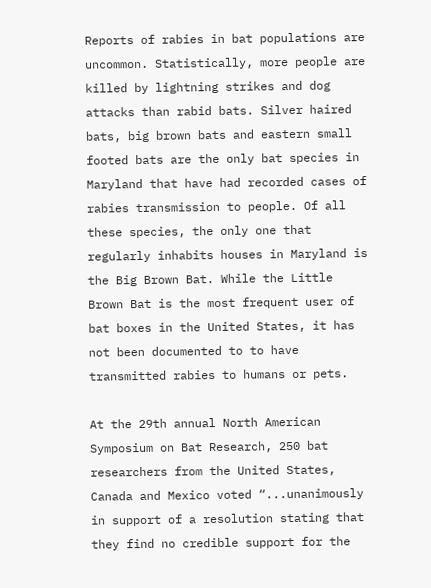Reports of rabies in bat populations are uncommon. Statistically, more people are killed by lightning strikes and dog attacks than rabid bats. Silver haired bats, big brown bats and eastern small footed bats are the only bat species in Maryland that have had recorded cases of rabies transmission to people. Of all these species, the only one that regularly inhabits houses in Maryland is the Big Brown Bat. While the Little Brown Bat is the most frequent user of bat boxes in the United States, it has not been documented to to have transmitted rabies to humans or pets.

At the 29th annual North American Symposium on Bat Research, 250 bat researchers from the United States, Canada and Mexico voted “...unanimously in support of a resolution stating that they find no credible support for the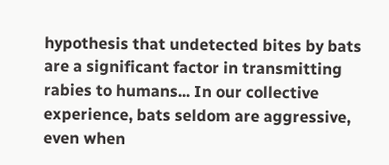hypothesis that undetected bites by bats are a significant factor in transmitting rabies to humans... In our collective experience, bats seldom are aggressive, even when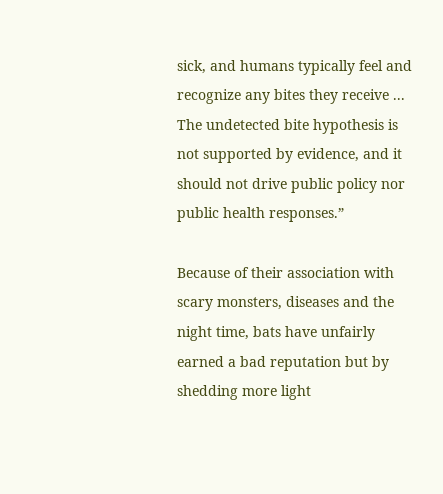sick, and humans typically feel and recognize any bites they receive ... The undetected bite hypothesis is not supported by evidence, and it should not drive public policy nor public health responses.”

Because of their association with scary monsters, diseases and the night time, bats have unfairly earned a bad reputation but by shedding more light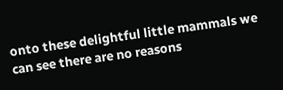onto these delightful little mammals we can see there are no reasons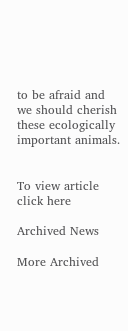to be afraid and we should cherish these ecologically important animals.


To view article click here

Archived News

More Archived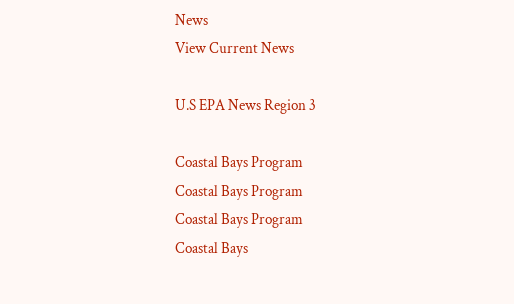News
View Current News

U.S EPA News Region 3

Coastal Bays Program
Coastal Bays Program
Coastal Bays Program
Coastal Bays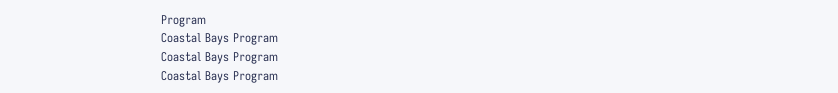Program
Coastal Bays Program
Coastal Bays Program
Coastal Bays Program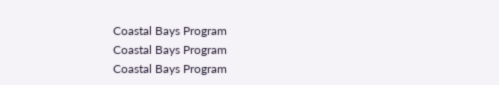Coastal Bays Program
Coastal Bays Program
Coastal Bays Program